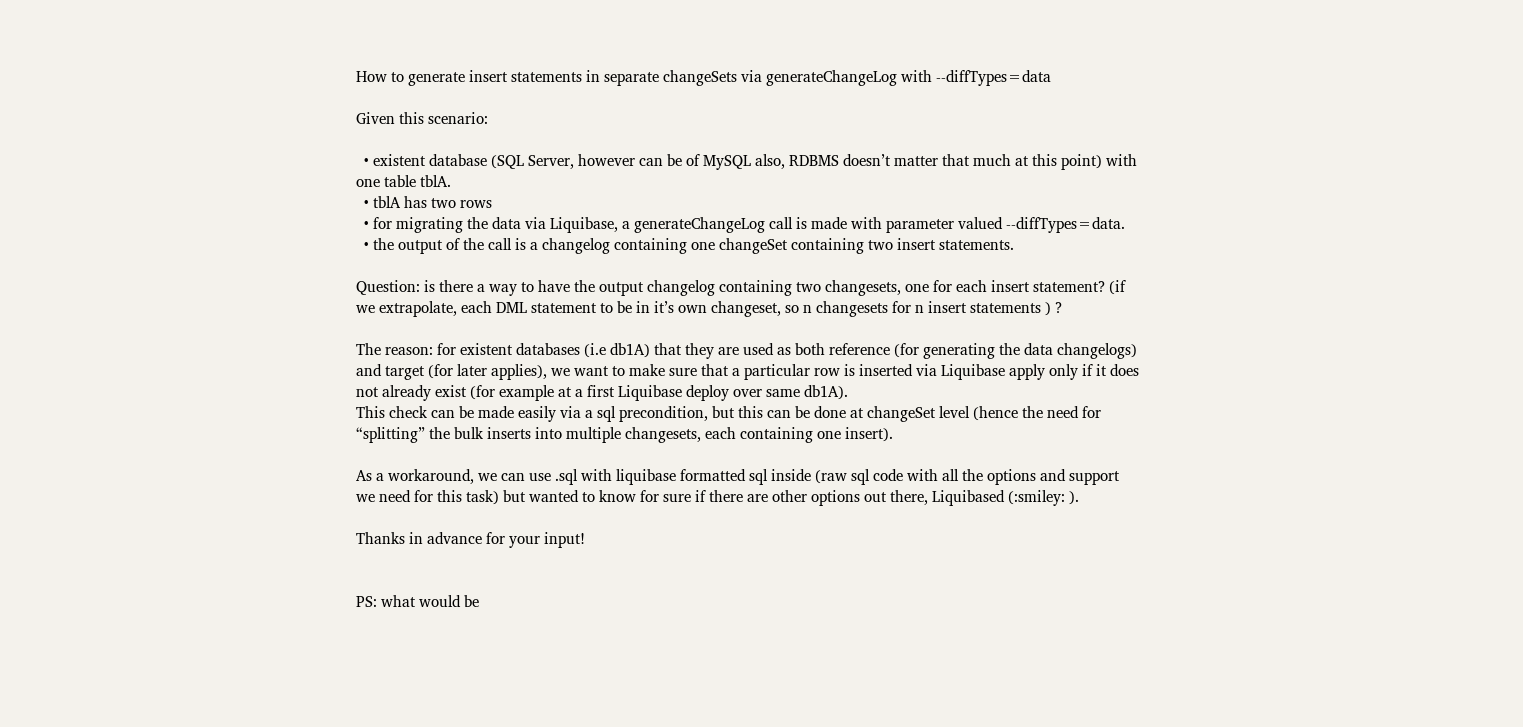How to generate insert statements in separate changeSets via generateChangeLog with --diffTypes=data

Given this scenario:

  • existent database (SQL Server, however can be of MySQL also, RDBMS doesn’t matter that much at this point) with one table tblA.
  • tblA has two rows
  • for migrating the data via Liquibase, a generateChangeLog call is made with parameter valued --diffTypes=data.
  • the output of the call is a changelog containing one changeSet containing two insert statements.

Question: is there a way to have the output changelog containing two changesets, one for each insert statement? (if we extrapolate, each DML statement to be in it’s own changeset, so n changesets for n insert statements ) ?

The reason: for existent databases (i.e db1A) that they are used as both reference (for generating the data changelogs) and target (for later applies), we want to make sure that a particular row is inserted via Liquibase apply only if it does not already exist (for example at a first Liquibase deploy over same db1A).
This check can be made easily via a sql precondition, but this can be done at changeSet level (hence the need for “splitting” the bulk inserts into multiple changesets, each containing one insert).

As a workaround, we can use .sql with liquibase formatted sql inside (raw sql code with all the options and support we need for this task) but wanted to know for sure if there are other options out there, Liquibased (:smiley: ).

Thanks in advance for your input!


PS: what would be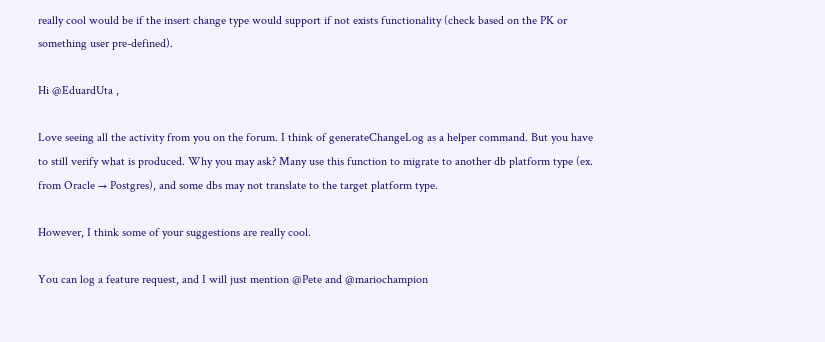really cool would be if the insert change type would support if not exists functionality (check based on the PK or something user pre-defined).

Hi @EduardUta ,

Love seeing all the activity from you on the forum. I think of generateChangeLog as a helper command. But you have to still verify what is produced. Why you may ask? Many use this function to migrate to another db platform type (ex. from Oracle → Postgres), and some dbs may not translate to the target platform type.

However, I think some of your suggestions are really cool.

You can log a feature request, and I will just mention @Pete and @mariochampion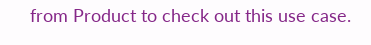from Product to check out this use case.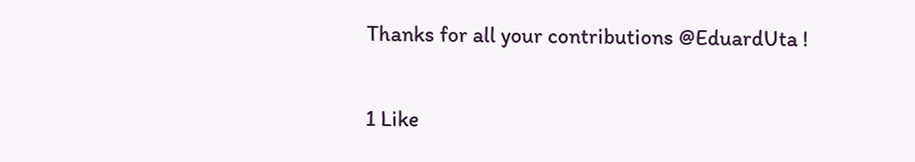Thanks for all your contributions @EduardUta !


1 Like